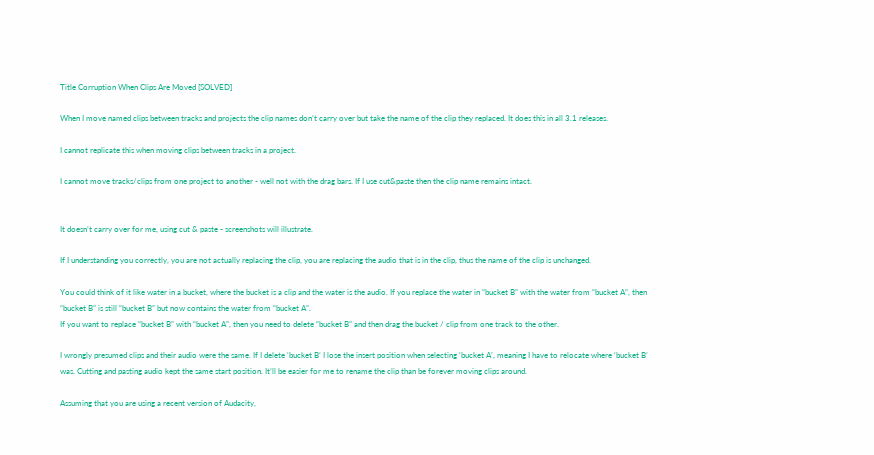Title Corruption When Clips Are Moved [SOLVED]

When I move named clips between tracks and projects the clip names don’t carry over but take the name of the clip they replaced. It does this in all 3.1 releases.

I cannot replicate this when moving clips between tracks in a project.

I cannot move tracks/clips from one project to another - well not with the drag bars. If I use cut&paste then the clip name remains intact.


It doesn’t carry over for me, using cut & paste - screenshots will illustrate.

If I understanding you correctly, you are not actually replacing the clip, you are replacing the audio that is in the clip, thus the name of the clip is unchanged.

You could think of it like water in a bucket, where the bucket is a clip and the water is the audio. If you replace the water in “bucket B” with the water from “bucket A”, then “bucket B” is still “bucket B” but now contains the water from “bucket A”.
If you want to replace “bucket B” with “bucket A”, then you need to delete “bucket B” and then drag the bucket / clip from one track to the other.

I wrongly presumed clips and their audio were the same. If I delete ‘bucket B’ I lose the insert position when selecting ‘bucket A’, meaning I have to relocate where ‘bucket B’ was. Cutting and pasting audio kept the same start position. It’ll be easier for me to rename the clip than be forever moving clips around.

Assuming that you are using a recent version of Audacity,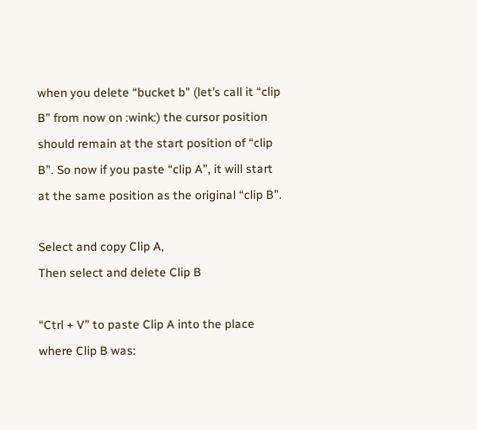when you delete “bucket b” (let’s call it “clip B” from now on :wink:) the cursor position should remain at the start position of “clip B”. So now if you paste “clip A”, it will start at the same position as the original “clip B”.

Select and copy Clip A,
Then select and delete Clip B

“Ctrl + V” to paste Clip A into the place where Clip B was: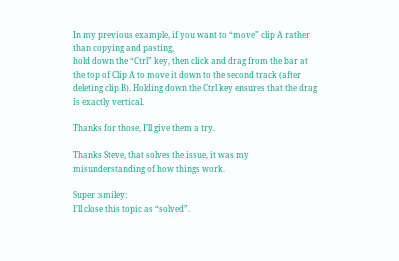In my previous example, if you want to “move” clip A rather than copying and pasting,
hold down the “Ctrl” key, then click and drag from the bar at the top of Clip A to move it down to the second track (after deleting clip B). Holding down the Ctrl key ensures that the drag is exactly vertical.

Thanks for those, I’ll give them a try.

Thanks Steve, that solves the issue, it was my misunderstanding of how things work.

Super :smiley:
I’ll close this topic as “solved”.